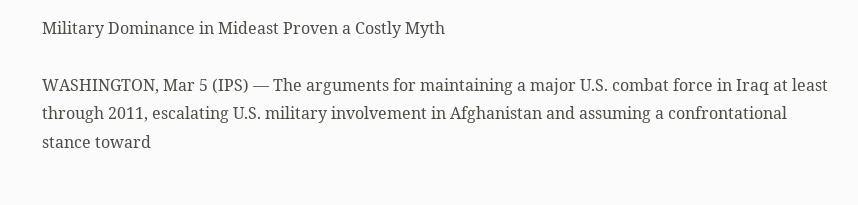Military Dominance in Mideast Proven a Costly Myth

WASHINGTON, Mar 5 (IPS) — The arguments for maintaining a major U.S. combat force in Iraq at least through 2011, escalating U.S. military involvement in Afghanistan and assuming a confrontational stance toward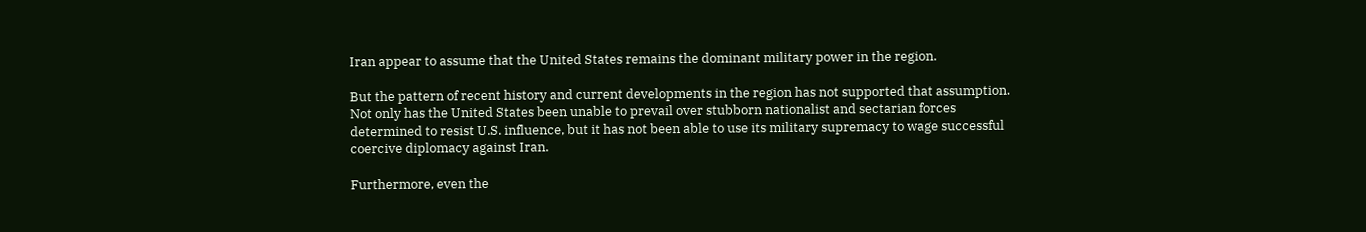Iran appear to assume that the United States remains the dominant military power in the region.

But the pattern of recent history and current developments in the region has not supported that assumption. Not only has the United States been unable to prevail over stubborn nationalist and sectarian forces determined to resist U.S. influence, but it has not been able to use its military supremacy to wage successful coercive diplomacy against Iran.

Furthermore, even the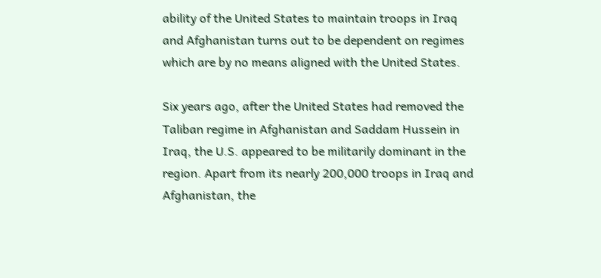ability of the United States to maintain troops in Iraq and Afghanistan turns out to be dependent on regimes which are by no means aligned with the United States.

Six years ago, after the United States had removed the Taliban regime in Afghanistan and Saddam Hussein in Iraq, the U.S. appeared to be militarily dominant in the region. Apart from its nearly 200,000 troops in Iraq and Afghanistan, the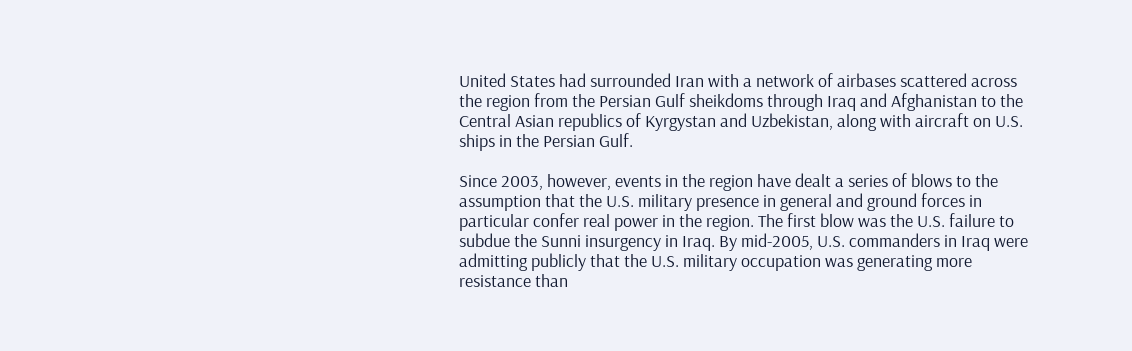United States had surrounded Iran with a network of airbases scattered across the region from the Persian Gulf sheikdoms through Iraq and Afghanistan to the Central Asian republics of Kyrgystan and Uzbekistan, along with aircraft on U.S. ships in the Persian Gulf.

Since 2003, however, events in the region have dealt a series of blows to the assumption that the U.S. military presence in general and ground forces in particular confer real power in the region. The first blow was the U.S. failure to subdue the Sunni insurgency in Iraq. By mid-2005, U.S. commanders in Iraq were admitting publicly that the U.S. military occupation was generating more resistance than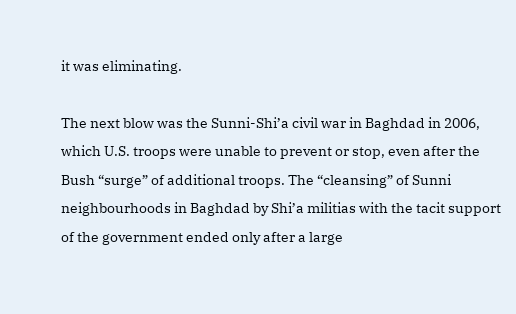it was eliminating.

The next blow was the Sunni-Shi’a civil war in Baghdad in 2006, which U.S. troops were unable to prevent or stop, even after the Bush “surge” of additional troops. The “cleansing” of Sunni neighbourhoods in Baghdad by Shi’a militias with the tacit support of the government ended only after a large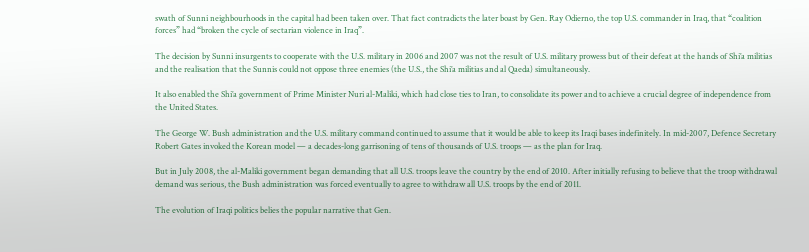swath of Sunni neighbourhoods in the capital had been taken over. That fact contradicts the later boast by Gen. Ray Odierno, the top U.S. commander in Iraq, that “coalition forces” had “broken the cycle of sectarian violence in Iraq”.

The decision by Sunni insurgents to cooperate with the U.S. military in 2006 and 2007 was not the result of U.S. military prowess but of their defeat at the hands of Shi’a militias and the realisation that the Sunnis could not oppose three enemies (the U.S., the Shi’a militias and al Qaeda) simultaneously.

It also enabled the Shi’a government of Prime Minister Nuri al-Maliki, which had close ties to Iran, to consolidate its power and to achieve a crucial degree of independence from the United States.

The George W. Bush administration and the U.S. military command continued to assume that it would be able to keep its Iraqi bases indefinitely. In mid-2007, Defence Secretary Robert Gates invoked the Korean model — a decades-long garrisoning of tens of thousands of U.S. troops — as the plan for Iraq.

But in July 2008, the al-Maliki government began demanding that all U.S. troops leave the country by the end of 2010. After initially refusing to believe that the troop withdrawal demand was serious, the Bush administration was forced eventually to agree to withdraw all U.S. troops by the end of 2011.

The evolution of Iraqi politics belies the popular narrative that Gen.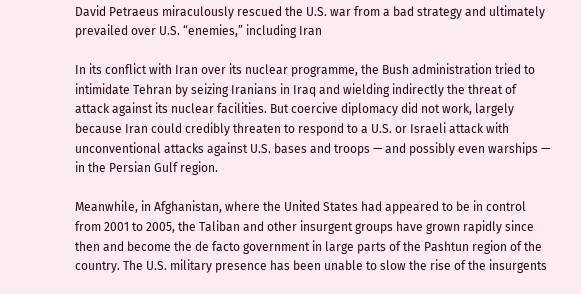David Petraeus miraculously rescued the U.S. war from a bad strategy and ultimately prevailed over U.S. “enemies,” including Iran

In its conflict with Iran over its nuclear programme, the Bush administration tried to intimidate Tehran by seizing Iranians in Iraq and wielding indirectly the threat of attack against its nuclear facilities. But coercive diplomacy did not work, largely because Iran could credibly threaten to respond to a U.S. or Israeli attack with unconventional attacks against U.S. bases and troops — and possibly even warships — in the Persian Gulf region.

Meanwhile, in Afghanistan, where the United States had appeared to be in control from 2001 to 2005, the Taliban and other insurgent groups have grown rapidly since then and become the de facto government in large parts of the Pashtun region of the country. The U.S. military presence has been unable to slow the rise of the insurgents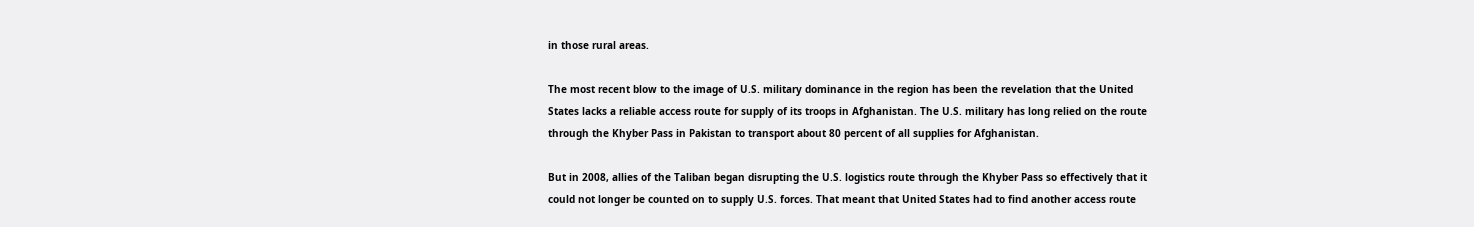in those rural areas.

The most recent blow to the image of U.S. military dominance in the region has been the revelation that the United States lacks a reliable access route for supply of its troops in Afghanistan. The U.S. military has long relied on the route through the Khyber Pass in Pakistan to transport about 80 percent of all supplies for Afghanistan.

But in 2008, allies of the Taliban began disrupting the U.S. logistics route through the Khyber Pass so effectively that it could not longer be counted on to supply U.S. forces. That meant that United States had to find another access route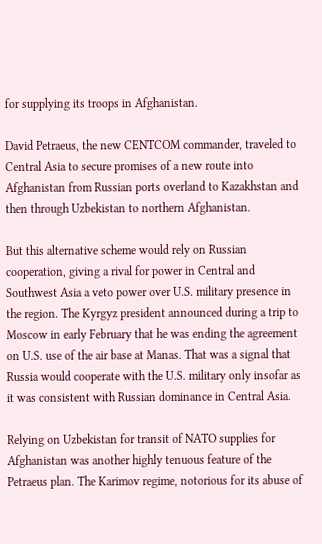for supplying its troops in Afghanistan.

David Petraeus, the new CENTCOM commander, traveled to Central Asia to secure promises of a new route into Afghanistan from Russian ports overland to Kazakhstan and then through Uzbekistan to northern Afghanistan.

But this alternative scheme would rely on Russian cooperation, giving a rival for power in Central and Southwest Asia a veto power over U.S. military presence in the region. The Kyrgyz president announced during a trip to Moscow in early February that he was ending the agreement on U.S. use of the air base at Manas. That was a signal that Russia would cooperate with the U.S. military only insofar as it was consistent with Russian dominance in Central Asia.

Relying on Uzbekistan for transit of NATO supplies for Afghanistan was another highly tenuous feature of the Petraeus plan. The Karimov regime, notorious for its abuse of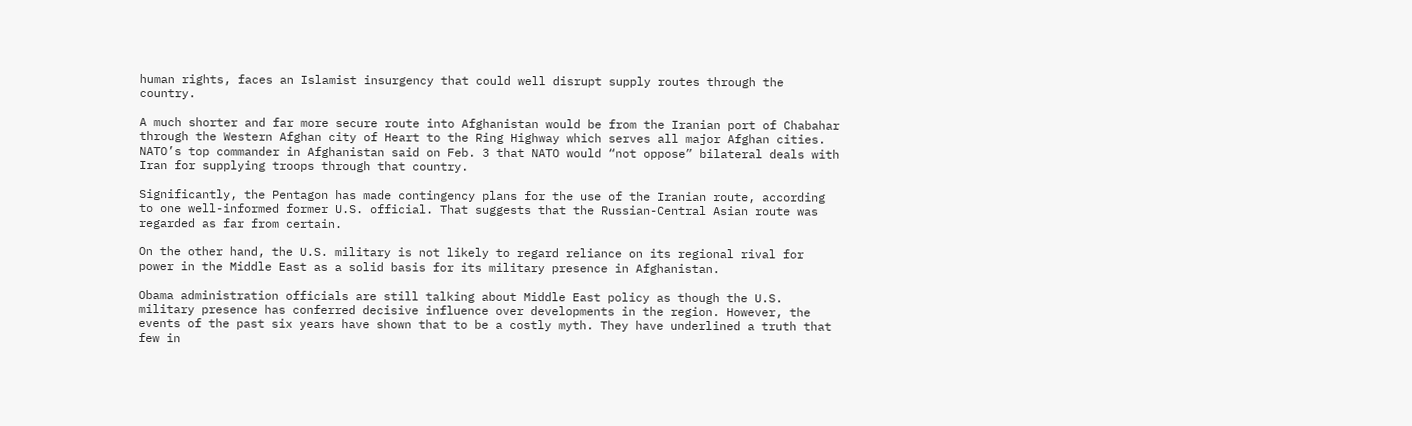human rights, faces an Islamist insurgency that could well disrupt supply routes through the country.

A much shorter and far more secure route into Afghanistan would be from the Iranian port of Chabahar through the Western Afghan city of Heart to the Ring Highway which serves all major Afghan cities. NATO’s top commander in Afghanistan said on Feb. 3 that NATO would “not oppose” bilateral deals with Iran for supplying troops through that country.

Significantly, the Pentagon has made contingency plans for the use of the Iranian route, according to one well-informed former U.S. official. That suggests that the Russian-Central Asian route was regarded as far from certain.

On the other hand, the U.S. military is not likely to regard reliance on its regional rival for power in the Middle East as a solid basis for its military presence in Afghanistan.

Obama administration officials are still talking about Middle East policy as though the U.S. military presence has conferred decisive influence over developments in the region. However, the events of the past six years have shown that to be a costly myth. They have underlined a truth that few in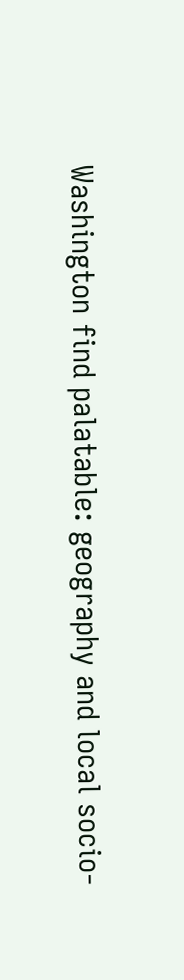Washington find palatable: geography and local socio-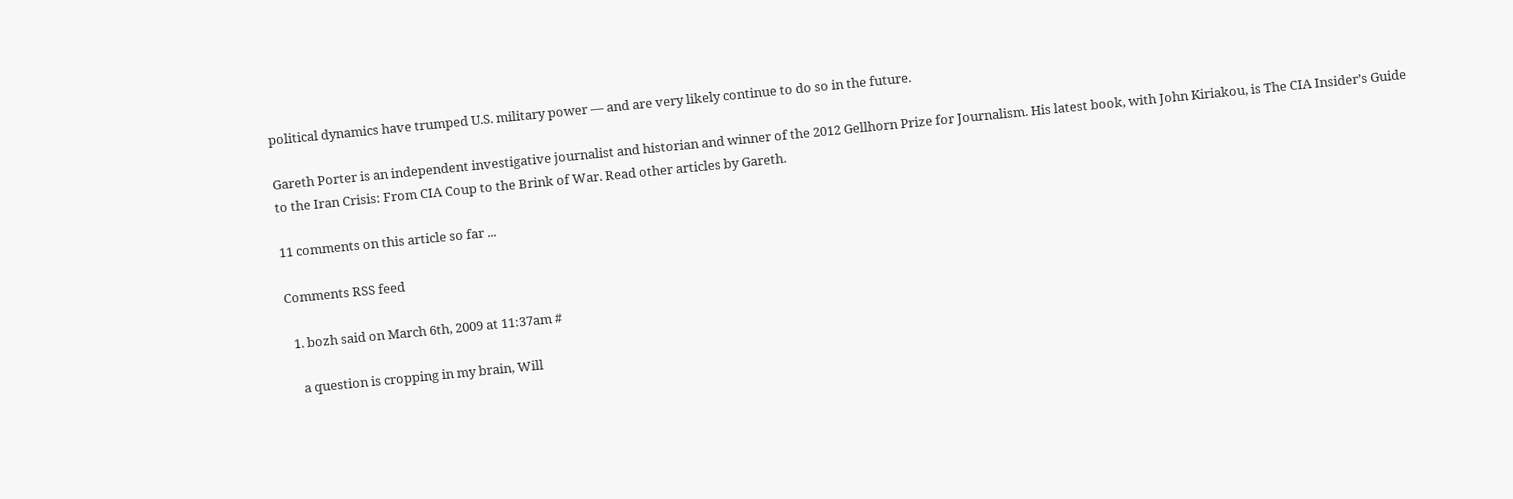political dynamics have trumped U.S. military power — and are very likely continue to do so in the future.

Gareth Porter is an independent investigative journalist and historian and winner of the 2012 Gellhorn Prize for Journalism. His latest book, with John Kiriakou, is The CIA Insider’s Guide to the Iran Crisis: From CIA Coup to the Brink of War. Read other articles by Gareth.

11 comments on this article so far ...

Comments RSS feed

  1. bozh said on March 6th, 2009 at 11:37am #

    a question is cropping in my brain, Will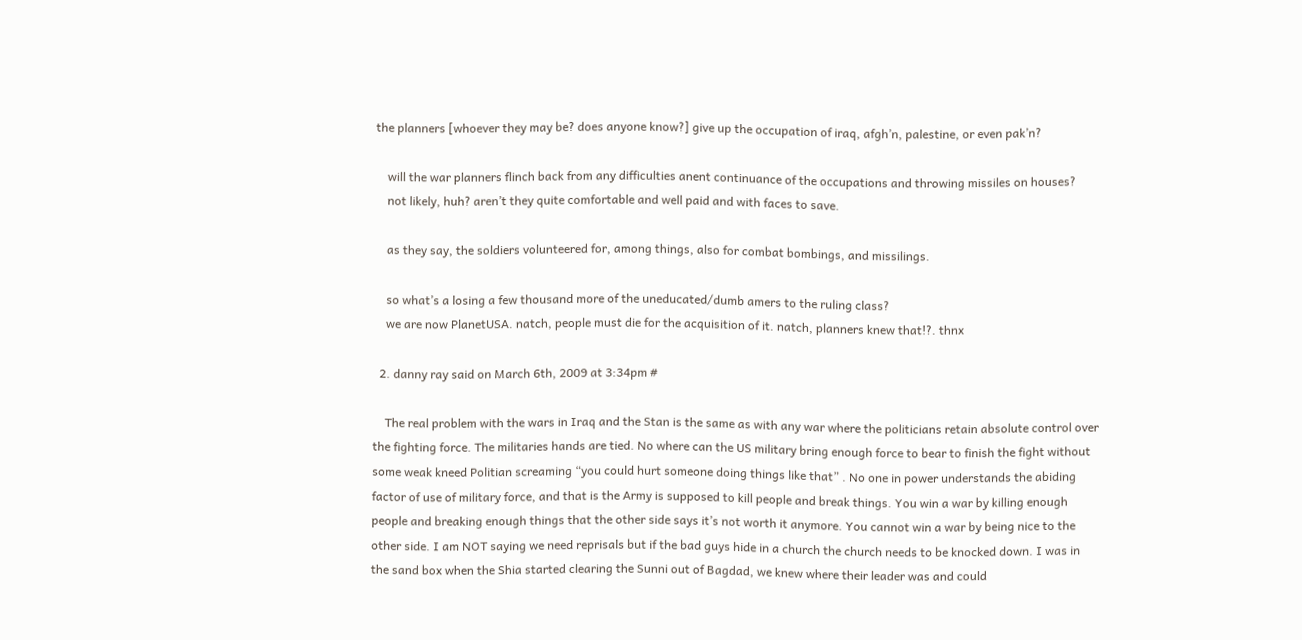the planners [whoever they may be? does anyone know?] give up the occupation of iraq, afgh’n, palestine, or even pak’n?

    will the war planners flinch back from any difficulties anent continuance of the occupations and throwing missiles on houses?
    not likely, huh? aren’t they quite comfortable and well paid and with faces to save.

    as they say, the soldiers volunteered for, among things, also for combat bombings, and missilings.

    so what’s a losing a few thousand more of the uneducated/dumb amers to the ruling class?
    we are now PlanetUSA. natch, people must die for the acquisition of it. natch, planners knew that!?. thnx

  2. danny ray said on March 6th, 2009 at 3:34pm #

    The real problem with the wars in Iraq and the Stan is the same as with any war where the politicians retain absolute control over the fighting force. The militaries hands are tied. No where can the US military bring enough force to bear to finish the fight without some weak kneed Politian screaming “you could hurt someone doing things like that” . No one in power understands the abiding factor of use of military force, and that is the Army is supposed to kill people and break things. You win a war by killing enough people and breaking enough things that the other side says it’s not worth it anymore. You cannot win a war by being nice to the other side. I am NOT saying we need reprisals but if the bad guys hide in a church the church needs to be knocked down. I was in the sand box when the Shia started clearing the Sunni out of Bagdad, we knew where their leader was and could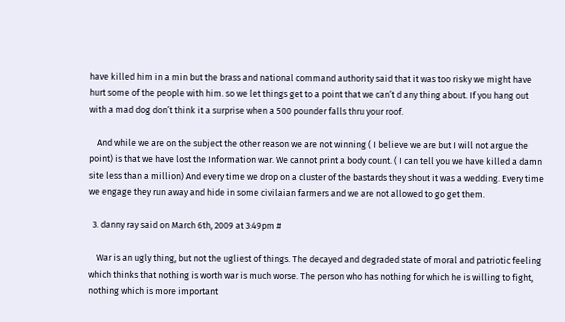have killed him in a min but the brass and national command authority said that it was too risky we might have hurt some of the people with him. so we let things get to a point that we can’t d any thing about. If you hang out with a mad dog don’t think it a surprise when a 500 pounder falls thru your roof.

    And while we are on the subject the other reason we are not winning ( I believe we are but I will not argue the point) is that we have lost the Information war. We cannot print a body count. ( I can tell you we have killed a damn site less than a million) And every time we drop on a cluster of the bastards they shout it was a wedding. Every time we engage they run away and hide in some civilaian farmers and we are not allowed to go get them.

  3. danny ray said on March 6th, 2009 at 3:49pm #

    War is an ugly thing, but not the ugliest of things. The decayed and degraded state of moral and patriotic feeling which thinks that nothing is worth war is much worse. The person who has nothing for which he is willing to fight, nothing which is more important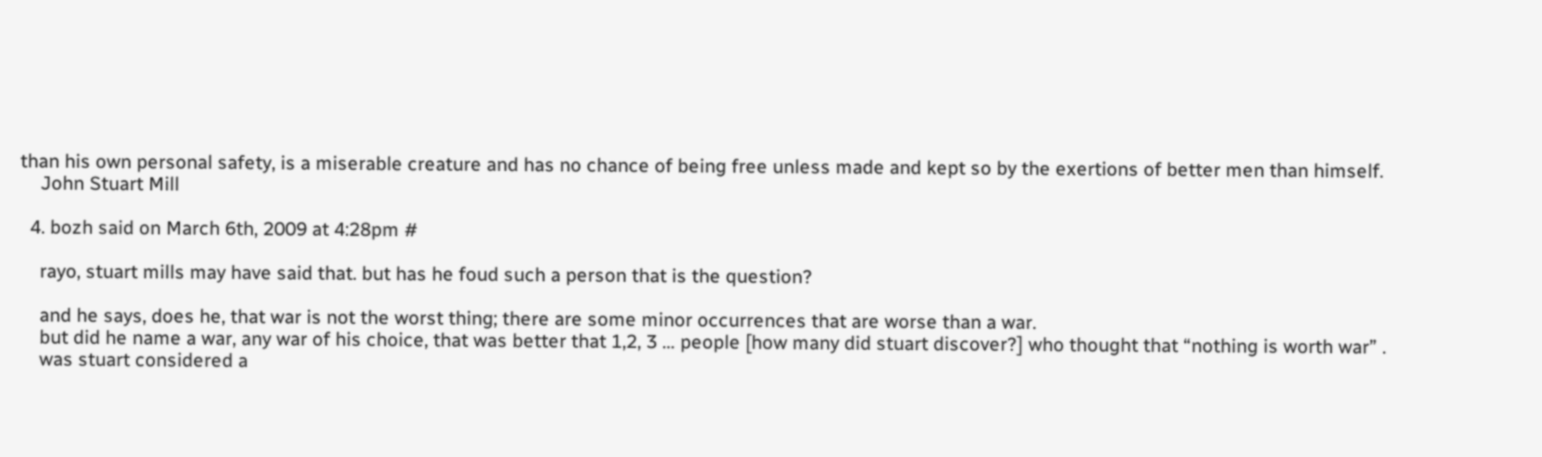than his own personal safety, is a miserable creature and has no chance of being free unless made and kept so by the exertions of better men than himself.
    John Stuart Mill

  4. bozh said on March 6th, 2009 at 4:28pm #

    rayo, stuart mills may have said that. but has he foud such a person that is the question?

    and he says, does he, that war is not the worst thing; there are some minor occurrences that are worse than a war.
    but did he name a war, any war of his choice, that was better that 1,2, 3 … people [how many did stuart discover?] who thought that “nothing is worth war” .
    was stuart considered a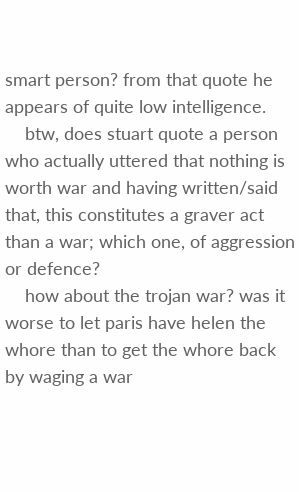smart person? from that quote he appears of quite low intelligence.
    btw, does stuart quote a person who actually uttered that nothing is worth war and having written/said that, this constitutes a graver act than a war; which one, of aggression or defence?
    how about the trojan war? was it worse to let paris have helen the whore than to get the whore back by waging a war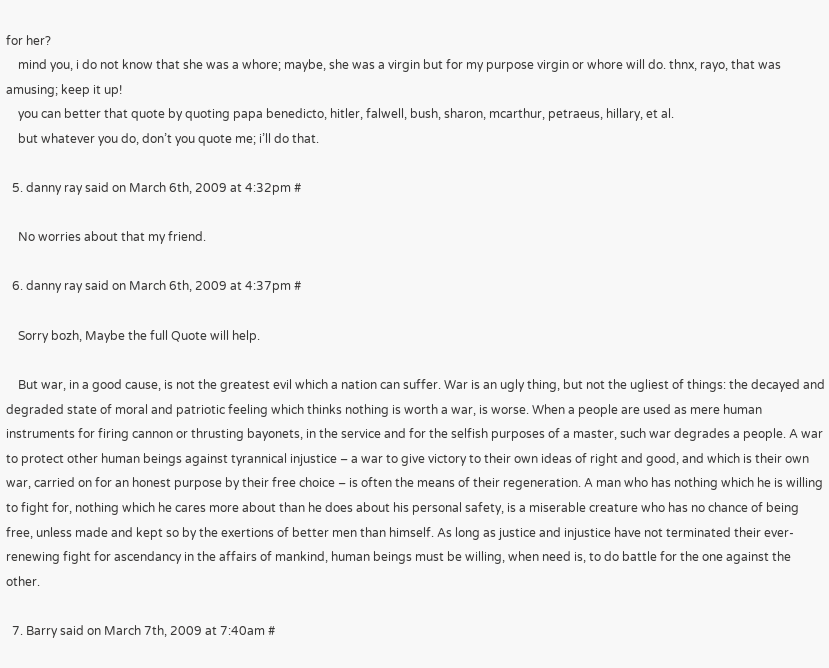for her?
    mind you, i do not know that she was a whore; maybe, she was a virgin but for my purpose virgin or whore will do. thnx, rayo, that was amusing; keep it up!
    you can better that quote by quoting papa benedicto, hitler, falwell, bush, sharon, mcarthur, petraeus, hillary, et al.
    but whatever you do, don’t you quote me; i’ll do that.

  5. danny ray said on March 6th, 2009 at 4:32pm #

    No worries about that my friend.

  6. danny ray said on March 6th, 2009 at 4:37pm #

    Sorry bozh, Maybe the full Quote will help.

    But war, in a good cause, is not the greatest evil which a nation can suffer. War is an ugly thing, but not the ugliest of things: the decayed and degraded state of moral and patriotic feeling which thinks nothing is worth a war, is worse. When a people are used as mere human instruments for firing cannon or thrusting bayonets, in the service and for the selfish purposes of a master, such war degrades a people. A war to protect other human beings against tyrannical injustice – a war to give victory to their own ideas of right and good, and which is their own war, carried on for an honest purpose by their free choice – is often the means of their regeneration. A man who has nothing which he is willing to fight for, nothing which he cares more about than he does about his personal safety, is a miserable creature who has no chance of being free, unless made and kept so by the exertions of better men than himself. As long as justice and injustice have not terminated their ever-renewing fight for ascendancy in the affairs of mankind, human beings must be willing, when need is, to do battle for the one against the other.

  7. Barry said on March 7th, 2009 at 7:40am #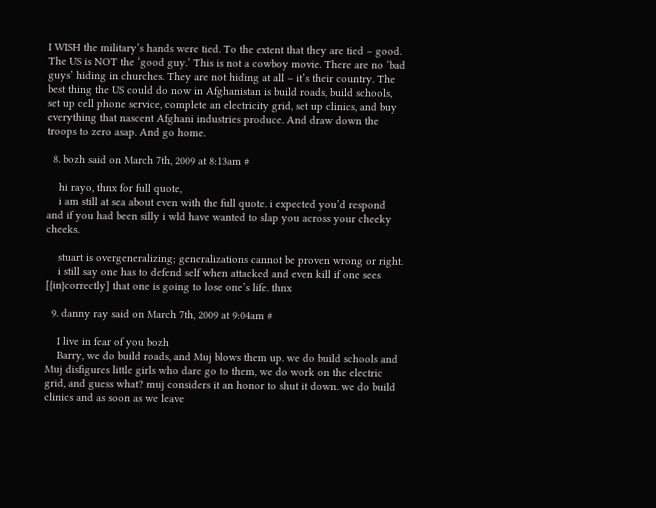I WISH the military’s hands were tied. To the extent that they are tied – good. The US is NOT the ‘good guy.’ This is not a cowboy movie. There are no ‘bad guys’ hiding in churches. They are not hiding at all – it’s their country. The best thing the US could do now in Afghanistan is build roads, build schools, set up cell phone service, complete an electricity grid, set up clinics, and buy everything that nascent Afghani industries produce. And draw down the troops to zero asap. And go home.

  8. bozh said on March 7th, 2009 at 8:13am #

    hi rayo, thnx for full quote,
    i am still at sea about even with the full quote. i expected you’d respond and if you had been silly i wld have wanted to slap you across your cheeky cheeks.

    stuart is overgeneralizing; generalizations cannot be proven wrong or right.
    i still say one has to defend self when attacked and even kill if one sees [{in}correctly] that one is going to lose one’s life. thnx

  9. danny ray said on March 7th, 2009 at 9:04am #

    I live in fear of you bozh
    Barry, we do build roads, and Muj blows them up. we do build schools and Muj disfigures little girls who dare go to them, we do work on the electric grid, and guess what? muj considers it an honor to shut it down. we do build clinics and as soon as we leave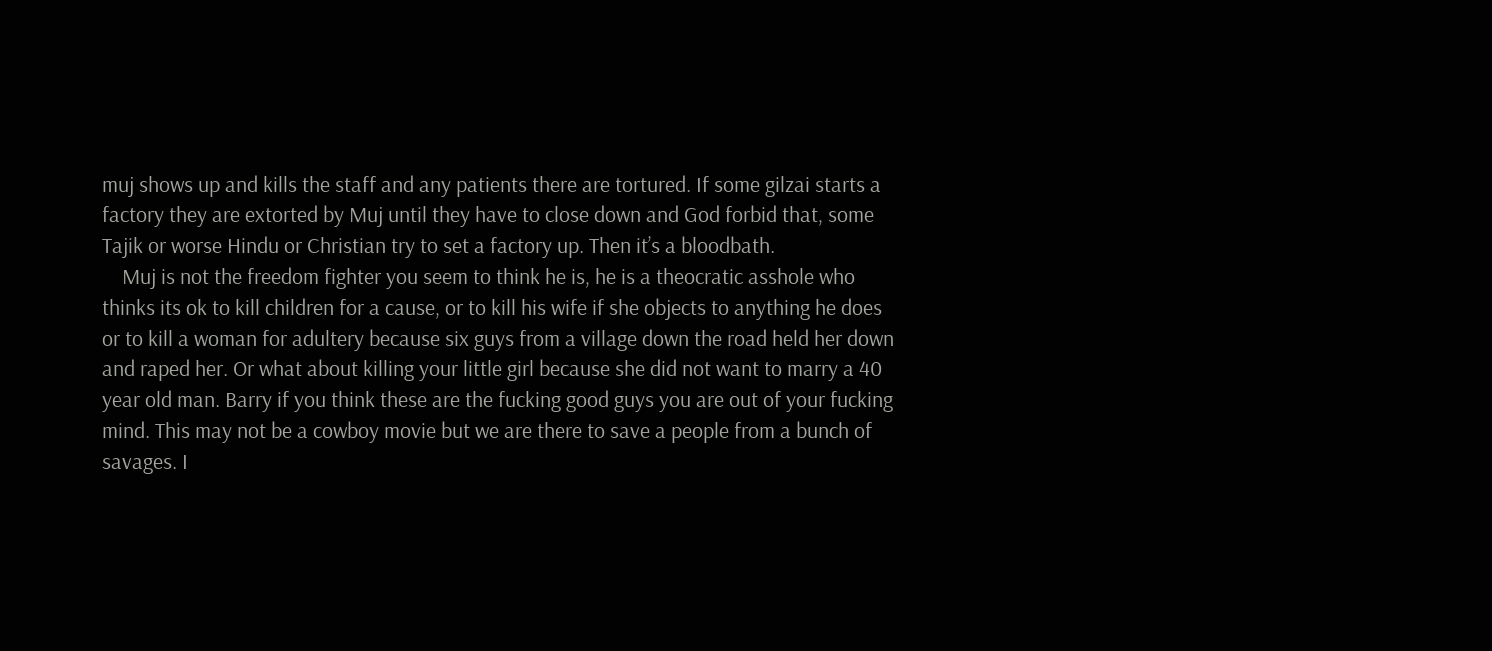muj shows up and kills the staff and any patients there are tortured. If some gilzai starts a factory they are extorted by Muj until they have to close down and God forbid that, some Tajik or worse Hindu or Christian try to set a factory up. Then it’s a bloodbath.
    Muj is not the freedom fighter you seem to think he is, he is a theocratic asshole who thinks its ok to kill children for a cause, or to kill his wife if she objects to anything he does or to kill a woman for adultery because six guys from a village down the road held her down and raped her. Or what about killing your little girl because she did not want to marry a 40 year old man. Barry if you think these are the fucking good guys you are out of your fucking mind. This may not be a cowboy movie but we are there to save a people from a bunch of savages. I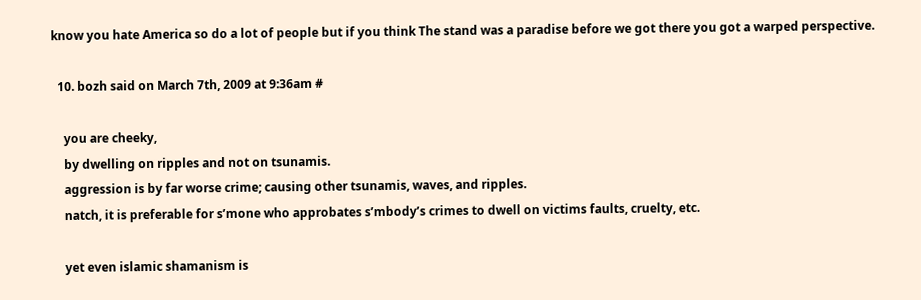know you hate America so do a lot of people but if you think The stand was a paradise before we got there you got a warped perspective.

  10. bozh said on March 7th, 2009 at 9:36am #

    you are cheeky,
    by dwelling on ripples and not on tsunamis.
    aggression is by far worse crime; causing other tsunamis, waves, and ripples.
    natch, it is preferable for s’mone who approbates s’mbody’s crimes to dwell on victims faults, cruelty, etc.

    yet even islamic shamanism is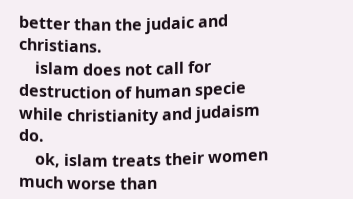better than the judaic and christians.
    islam does not call for destruction of human specie while christianity and judaism do.
    ok, islam treats their women much worse than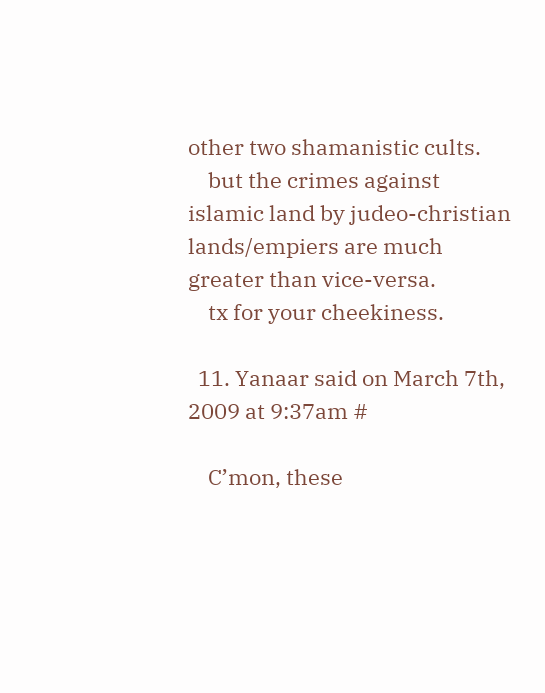other two shamanistic cults.
    but the crimes against islamic land by judeo-christian lands/empiers are much greater than vice-versa.
    tx for your cheekiness.

  11. Yanaar said on March 7th, 2009 at 9:37am #

    C’mon, these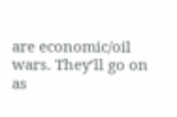are economic/oil wars. They’ll go on as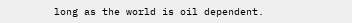long as the world is oil dependent.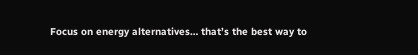Focus on energy alternatives… that’s the best way to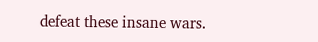defeat these insane wars.